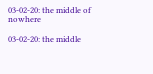03-02-20: the middle of nowhere

03-02-20: the middle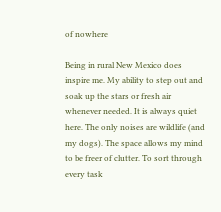of nowhere

Being in rural New Mexico does inspire me. My ability to step out and soak up the stars or fresh air whenever needed. It is always quiet here. The only noises are wildlife (and my dogs). The space allows my mind to be freer of clutter. To sort through every task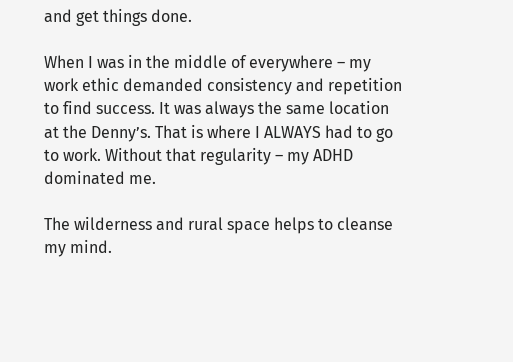and get things done.

When I was in the middle of everywhere – my work ethic demanded consistency and repetition to find success. It was always the same location at the Denny’s. That is where I ALWAYS had to go to work. Without that regularity – my ADHD dominated me.

The wilderness and rural space helps to cleanse my mind.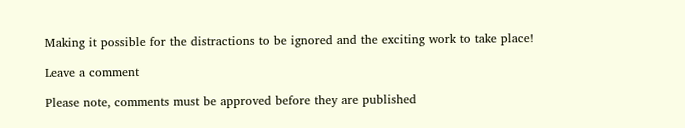Making it possible for the distractions to be ignored and the exciting work to take place!

Leave a comment

Please note, comments must be approved before they are published